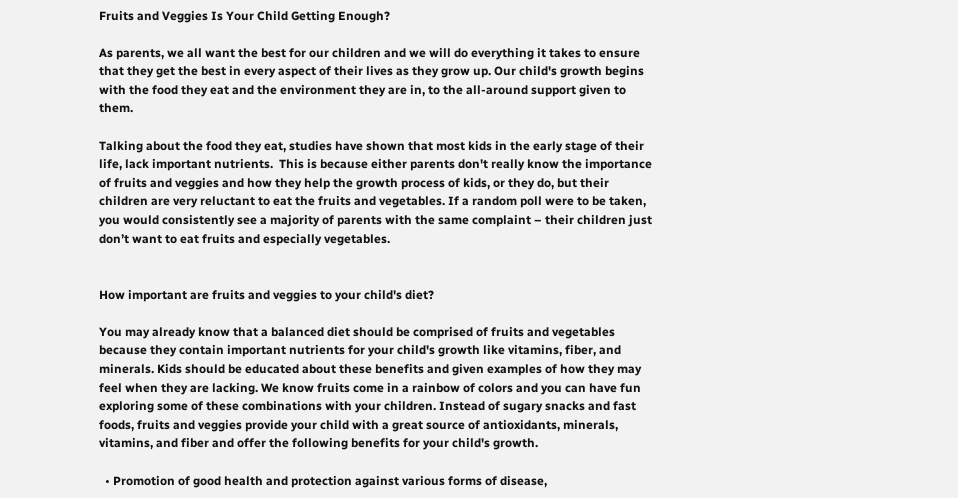Fruits and Veggies Is Your Child Getting Enough?

As parents, we all want the best for our children and we will do everything it takes to ensure that they get the best in every aspect of their lives as they grow up. Our child's growth begins with the food they eat and the environment they are in, to the all-around support given to them.

Talking about the food they eat, studies have shown that most kids in the early stage of their life, lack important nutrients.  This is because either parents don't really know the importance of fruits and veggies and how they help the growth process of kids, or they do, but their children are very reluctant to eat the fruits and vegetables. If a random poll were to be taken, you would consistently see a majority of parents with the same complaint – their children just don’t want to eat fruits and especially vegetables.


How important are fruits and veggies to your child's diet?

You may already know that a balanced diet should be comprised of fruits and vegetables because they contain important nutrients for your child's growth like vitamins, fiber, and minerals. Kids should be educated about these benefits and given examples of how they may feel when they are lacking. We know fruits come in a rainbow of colors and you can have fun exploring some of these combinations with your children. Instead of sugary snacks and fast foods, fruits and veggies provide your child with a great source of antioxidants, minerals, vitamins, and fiber and offer the following benefits for your child's growth.

  • Promotion of good health and protection against various forms of disease,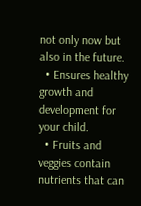not only now but also in the future.
  • Ensures healthy growth and development for your child.
  • Fruits and veggies contain nutrients that can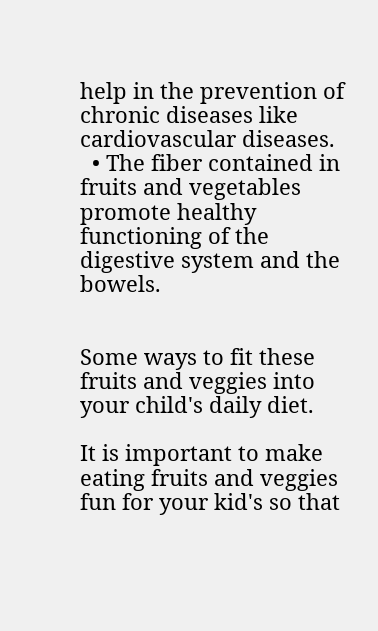help in the prevention of chronic diseases like cardiovascular diseases.
  • The fiber contained in fruits and vegetables promote healthy functioning of the digestive system and the bowels.


Some ways to fit these fruits and veggies into your child's daily diet.

It is important to make eating fruits and veggies fun for your kid's so that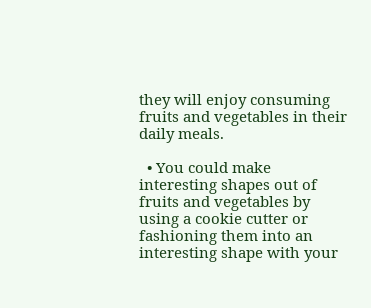they will enjoy consuming fruits and vegetables in their daily meals.

  • You could make interesting shapes out of fruits and vegetables by using a cookie cutter or fashioning them into an interesting shape with your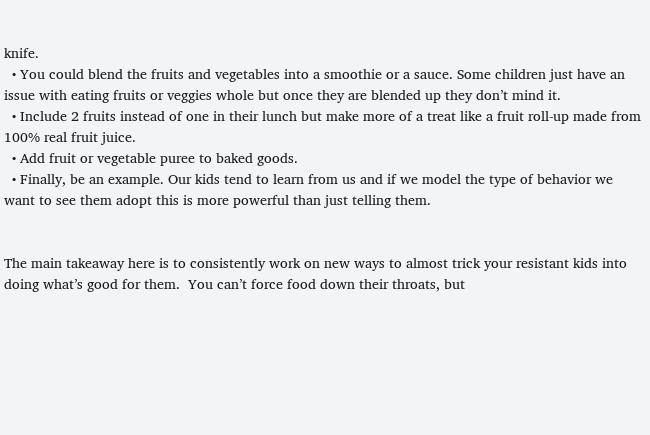knife.
  • You could blend the fruits and vegetables into a smoothie or a sauce. Some children just have an issue with eating fruits or veggies whole but once they are blended up they don’t mind it.
  • Include 2 fruits instead of one in their lunch but make more of a treat like a fruit roll-up made from 100% real fruit juice.
  • Add fruit or vegetable puree to baked goods.
  • Finally, be an example. Our kids tend to learn from us and if we model the type of behavior we want to see them adopt this is more powerful than just telling them.


The main takeaway here is to consistently work on new ways to almost trick your resistant kids into doing what’s good for them.  You can’t force food down their throats, but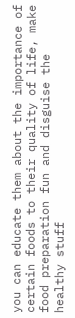you can educate them about the importance of certain foods to their quality of life, make food preparation fun and disguise the healthy stuff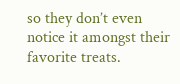so they don’t even notice it amongst their favorite treats.